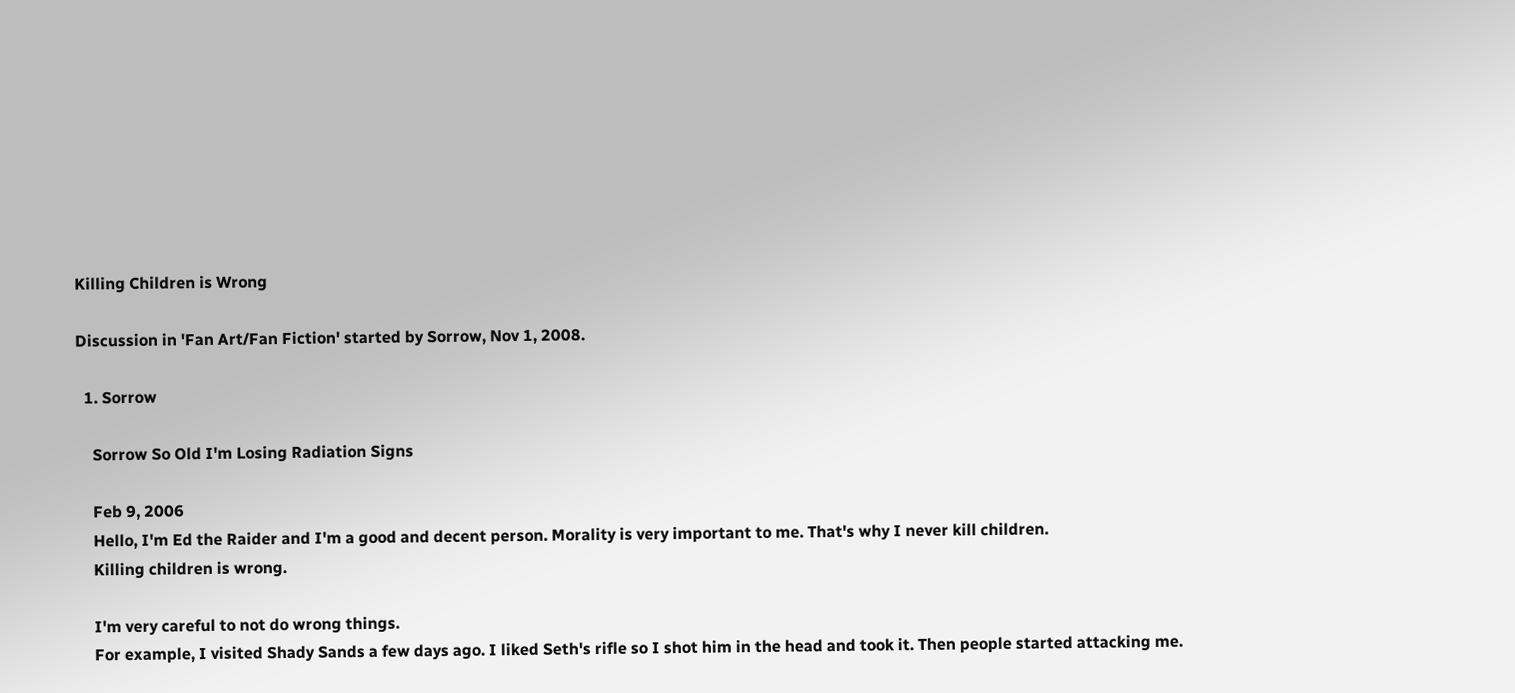Killing Children is Wrong

Discussion in 'Fan Art/Fan Fiction' started by Sorrow, Nov 1, 2008.

  1. Sorrow

    Sorrow So Old I'm Losing Radiation Signs

    Feb 9, 2006
    Hello, I'm Ed the Raider and I'm a good and decent person. Morality is very important to me. That's why I never kill children.
    Killing children is wrong.

    I'm very careful to not do wrong things.
    For example, I visited Shady Sands a few days ago. I liked Seth's rifle so I shot him in the head and took it. Then people started attacking me.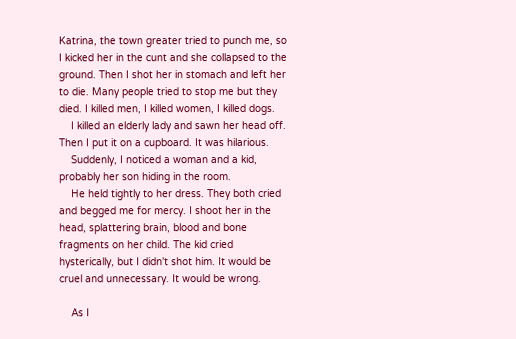Katrina, the town greater tried to punch me, so I kicked her in the cunt and she collapsed to the ground. Then I shot her in stomach and left her to die. Many people tried to stop me but they died. I killed men, I killed women, I killed dogs.
    I killed an elderly lady and sawn her head off. Then I put it on a cupboard. It was hilarious.
    Suddenly, I noticed a woman and a kid, probably her son hiding in the room.
    He held tightly to her dress. They both cried and begged me for mercy. I shoot her in the head, splattering brain, blood and bone fragments on her child. The kid cried hysterically, but I didn't shot him. It would be cruel and unnecessary. It would be wrong.

    As I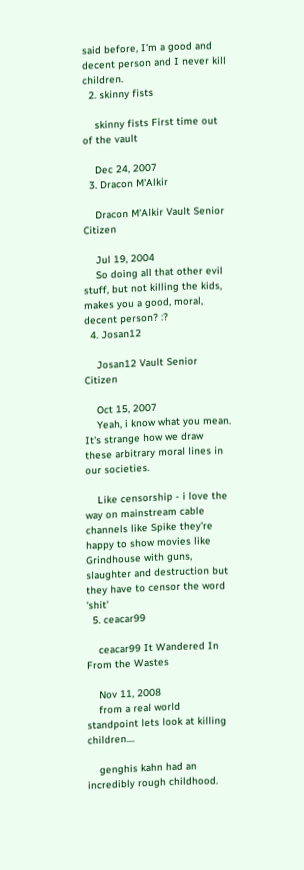said before, I'm a good and decent person and I never kill children.
  2. skinny fists

    skinny fists First time out of the vault

    Dec 24, 2007
  3. Dracon M'Alkir

    Dracon M'Alkir Vault Senior Citizen

    Jul 19, 2004
    So doing all that other evil stuff, but not killing the kids, makes you a good, moral, decent person? :?
  4. Josan12

    Josan12 Vault Senior Citizen

    Oct 15, 2007
    Yeah, i know what you mean. It's strange how we draw these arbitrary moral lines in our societies.

    Like censorship - i love the way on mainstream cable channels like Spike they're happy to show movies like Grindhouse with guns, slaughter and destruction but they have to censor the word 'shit'
  5. ceacar99

    ceacar99 It Wandered In From the Wastes

    Nov 11, 2008
    from a real world standpoint lets look at killing children....

    genghis kahn had an incredibly rough childhood.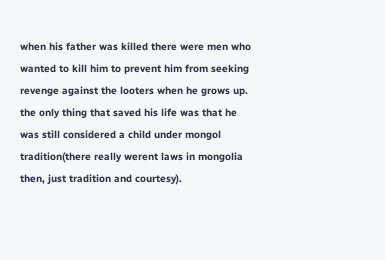when his father was killed there were men who wanted to kill him to prevent him from seeking revenge against the looters when he grows up. the only thing that saved his life was that he was still considered a child under mongol tradition(there really werent laws in mongolia then, just tradition and courtesy).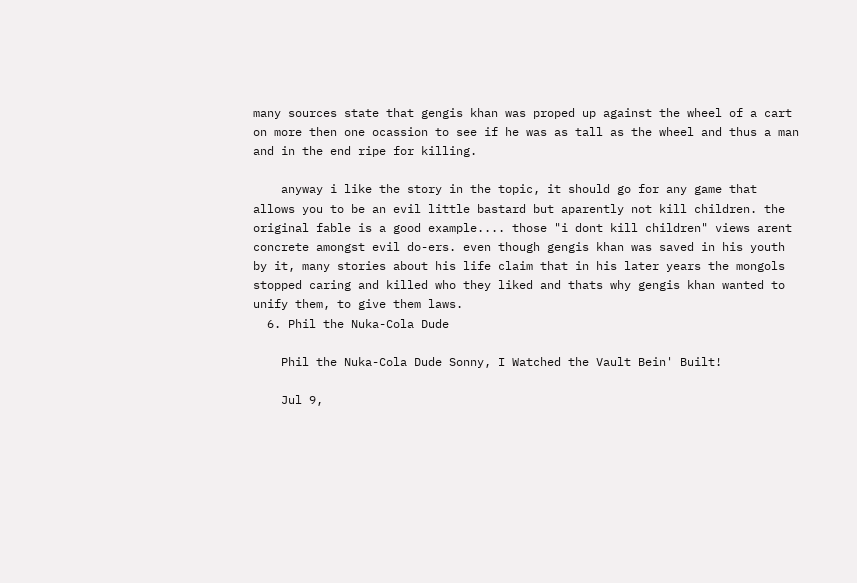many sources state that gengis khan was proped up against the wheel of a cart on more then one ocassion to see if he was as tall as the wheel and thus a man and in the end ripe for killing.

    anyway i like the story in the topic, it should go for any game that allows you to be an evil little bastard but aparently not kill children. the original fable is a good example.... those "i dont kill children" views arent concrete amongst evil do-ers. even though gengis khan was saved in his youth by it, many stories about his life claim that in his later years the mongols stopped caring and killed who they liked and thats why gengis khan wanted to unify them, to give them laws.
  6. Phil the Nuka-Cola Dude

    Phil the Nuka-Cola Dude Sonny, I Watched the Vault Bein' Built!

    Jul 9,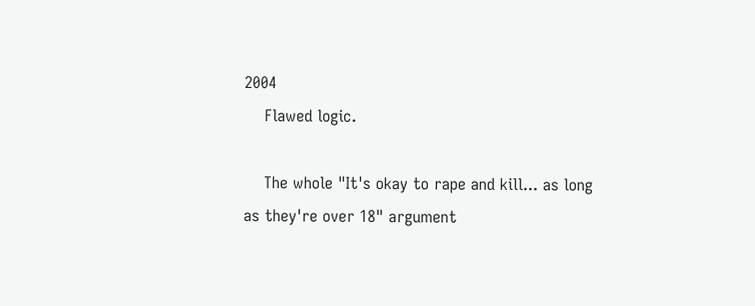2004
    Flawed logic.

    The whole "It's okay to rape and kill... as long as they're over 18" argument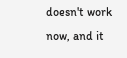doesn't work now, and it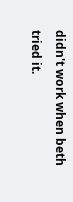didn't work when beth tried it.